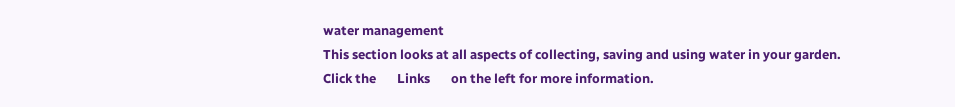water management
This section looks at all aspects of collecting, saving and using water in your garden.  Click the       Links       on the left for more information.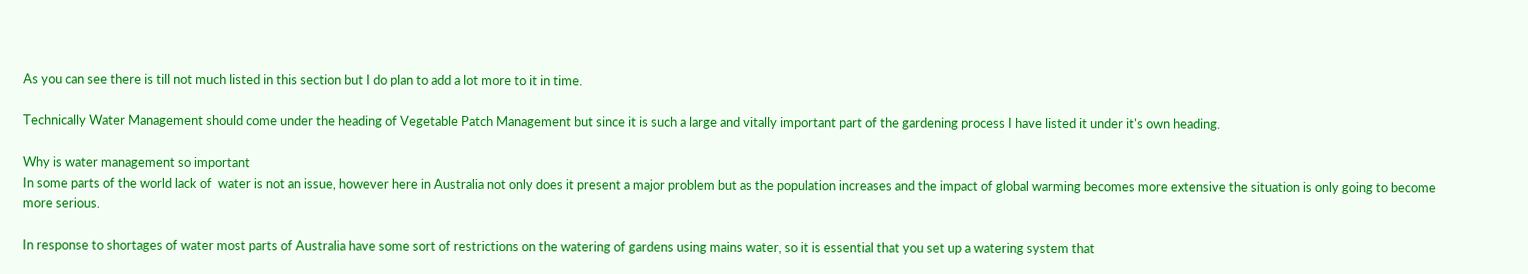As you can see there is till not much listed in this section but I do plan to add a lot more to it in time.

Technically Water Management should come under the heading of Vegetable Patch Management but since it is such a large and vitally important part of the gardening process I have listed it under it's own heading.

Why is water management so important
In some parts of the world lack of  water is not an issue, however here in Australia not only does it present a major problem but as the population increases and the impact of global warming becomes more extensive the situation is only going to become more serious.

In response to shortages of water most parts of Australia have some sort of restrictions on the watering of gardens using mains water, so it is essential that you set up a watering system that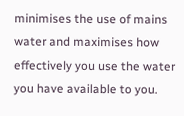minimises the use of mains water and maximises how effectively you use the water you have available to you.